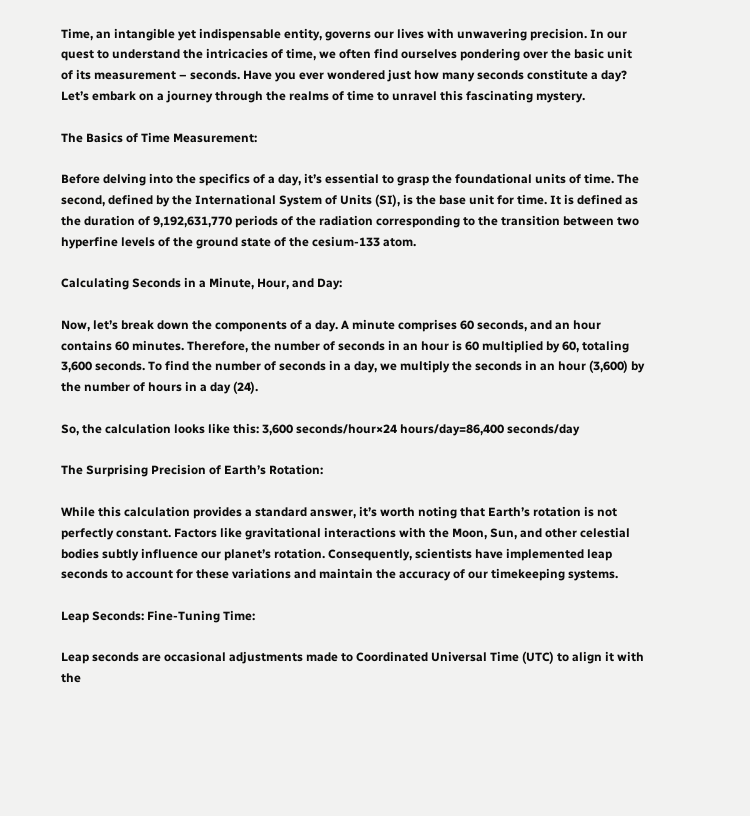Time, an intangible yet indispensable entity, governs our lives with unwavering precision. In our quest to understand the intricacies of time, we often find ourselves pondering over the basic unit of its measurement – seconds. Have you ever wondered just how many seconds constitute a day? Let’s embark on a journey through the realms of time to unravel this fascinating mystery.

The Basics of Time Measurement:

Before delving into the specifics of a day, it’s essential to grasp the foundational units of time. The second, defined by the International System of Units (SI), is the base unit for time. It is defined as the duration of 9,192,631,770 periods of the radiation corresponding to the transition between two hyperfine levels of the ground state of the cesium-133 atom.

Calculating Seconds in a Minute, Hour, and Day:

Now, let’s break down the components of a day. A minute comprises 60 seconds, and an hour contains 60 minutes. Therefore, the number of seconds in an hour is 60 multiplied by 60, totaling 3,600 seconds. To find the number of seconds in a day, we multiply the seconds in an hour (3,600) by the number of hours in a day (24).

So, the calculation looks like this: 3,600 seconds/hour×24 hours/day=86,400 seconds/day

The Surprising Precision of Earth’s Rotation:

While this calculation provides a standard answer, it’s worth noting that Earth’s rotation is not perfectly constant. Factors like gravitational interactions with the Moon, Sun, and other celestial bodies subtly influence our planet’s rotation. Consequently, scientists have implemented leap seconds to account for these variations and maintain the accuracy of our timekeeping systems.

Leap Seconds: Fine-Tuning Time:

Leap seconds are occasional adjustments made to Coordinated Universal Time (UTC) to align it with the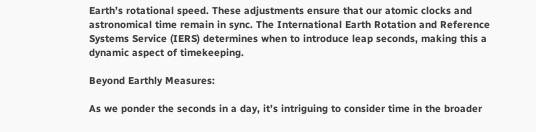Earth’s rotational speed. These adjustments ensure that our atomic clocks and astronomical time remain in sync. The International Earth Rotation and Reference Systems Service (IERS) determines when to introduce leap seconds, making this a dynamic aspect of timekeeping.

Beyond Earthly Measures:

As we ponder the seconds in a day, it’s intriguing to consider time in the broader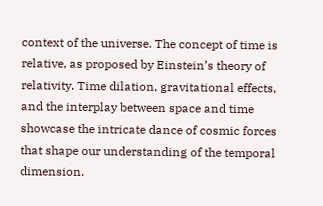context of the universe. The concept of time is relative, as proposed by Einstein’s theory of relativity. Time dilation, gravitational effects, and the interplay between space and time showcase the intricate dance of cosmic forces that shape our understanding of the temporal dimension.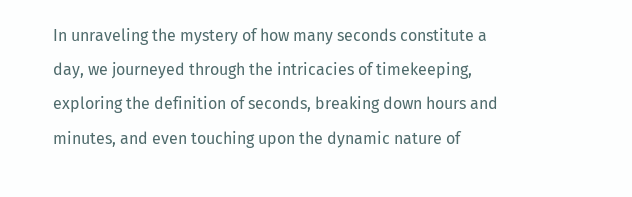In unraveling the mystery of how many seconds constitute a day, we journeyed through the intricacies of timekeeping, exploring the definition of seconds, breaking down hours and minutes, and even touching upon the dynamic nature of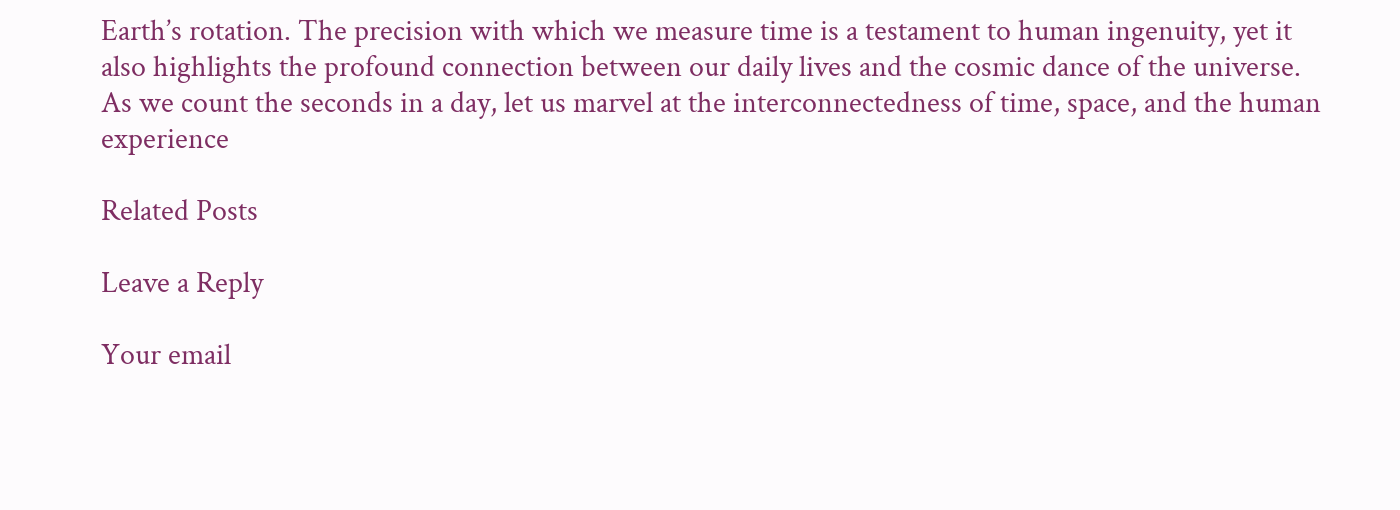Earth’s rotation. The precision with which we measure time is a testament to human ingenuity, yet it also highlights the profound connection between our daily lives and the cosmic dance of the universe. As we count the seconds in a day, let us marvel at the interconnectedness of time, space, and the human experience

Related Posts

Leave a Reply

Your email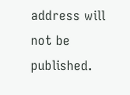address will not be published.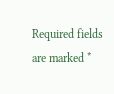Required fields are marked *